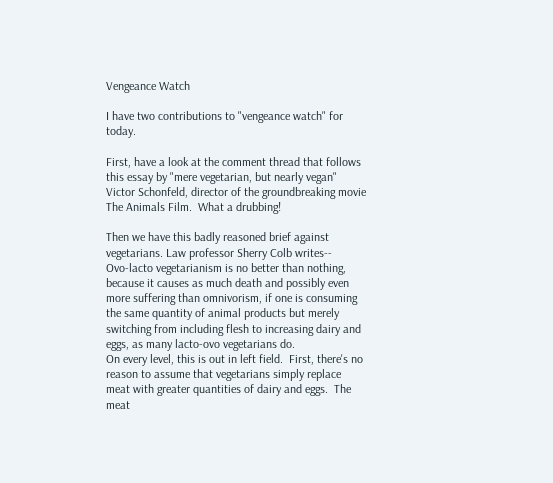Vengeance Watch

I have two contributions to "vengeance watch" for today.

First, have a look at the comment thread that follows this essay by "mere vegetarian, but nearly vegan" Victor Schonfeld, director of the groundbreaking movie The Animals Film.  What a drubbing!

Then we have this badly reasoned brief against vegetarians. Law professor Sherry Colb writes--
Ovo-lacto vegetarianism is no better than nothing, because it causes as much death and possibly even more suffering than omnivorism, if one is consuming the same quantity of animal products but merely switching from including flesh to increasing dairy and eggs, as many lacto-ovo vegetarians do.
On every level, this is out in left field.  First, there's no reason to assume that vegetarians simply replace meat with greater quantities of dairy and eggs.  The meat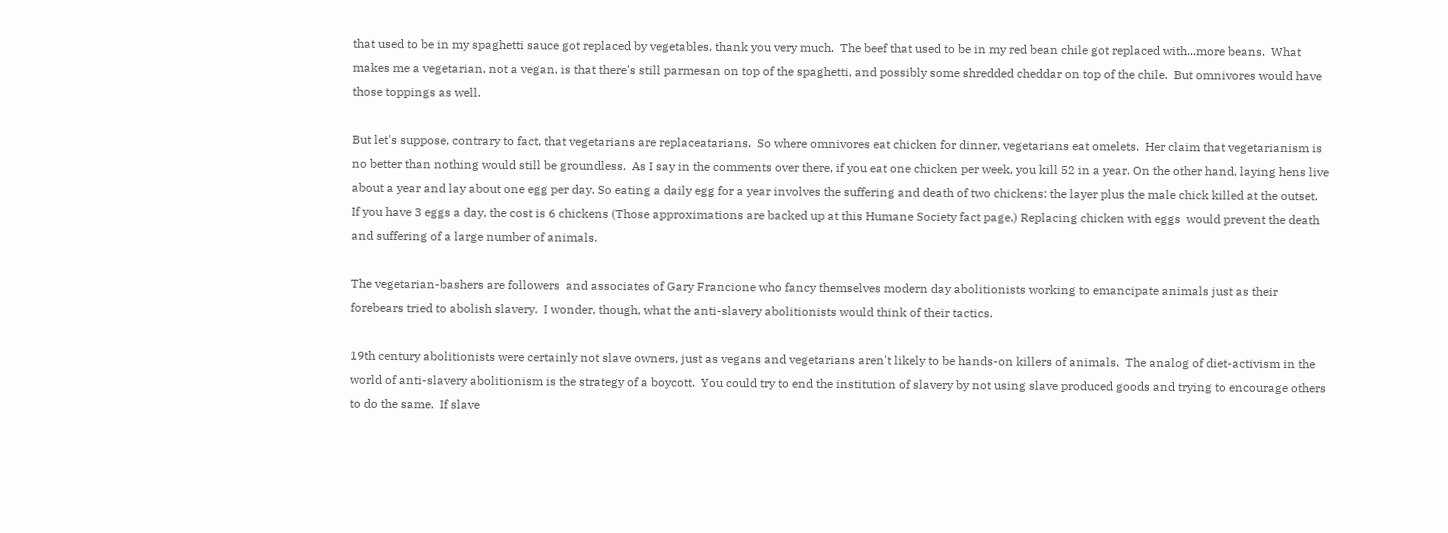that used to be in my spaghetti sauce got replaced by vegetables, thank you very much.  The beef that used to be in my red bean chile got replaced with...more beans.  What makes me a vegetarian, not a vegan, is that there's still parmesan on top of the spaghetti, and possibly some shredded cheddar on top of the chile.  But omnivores would have those toppings as well.

But let's suppose, contrary to fact, that vegetarians are replaceatarians.  So where omnivores eat chicken for dinner, vegetarians eat omelets.  Her claim that vegetarianism is no better than nothing would still be groundless.  As I say in the comments over there, if you eat one chicken per week, you kill 52 in a year. On the other hand, laying hens live about a year and lay about one egg per day. So eating a daily egg for a year involves the suffering and death of two chickens: the layer plus the male chick killed at the outset.  If you have 3 eggs a day, the cost is 6 chickens (Those approximations are backed up at this Humane Society fact page.) Replacing chicken with eggs  would prevent the death and suffering of a large number of animals.

The vegetarian-bashers are followers  and associates of Gary Francione who fancy themselves modern day abolitionists working to emancipate animals just as their forebears tried to abolish slavery.  I wonder, though, what the anti-slavery abolitionists would think of their tactics.

19th century abolitionists were certainly not slave owners, just as vegans and vegetarians aren't likely to be hands-on killers of animals.  The analog of diet-activism in the world of anti-slavery abolitionism is the strategy of a boycott.  You could try to end the institution of slavery by not using slave produced goods and trying to encourage others to do the same.  If slave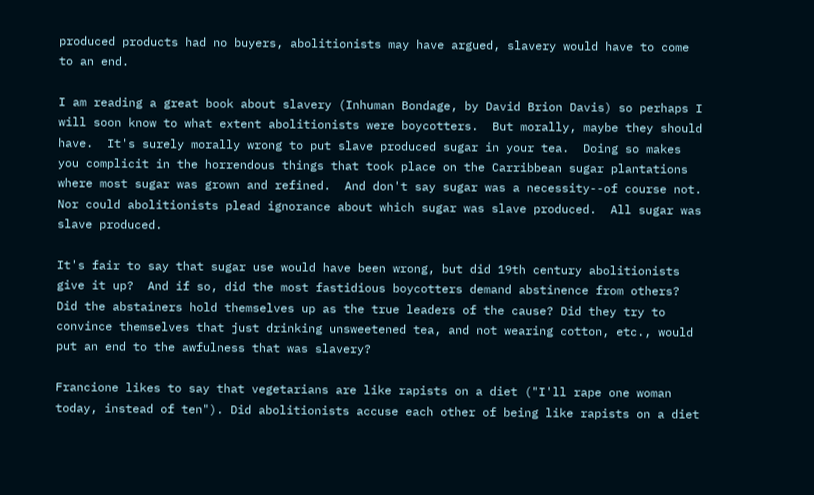produced products had no buyers, abolitionists may have argued, slavery would have to come to an end.

I am reading a great book about slavery (Inhuman Bondage, by David Brion Davis) so perhaps I will soon know to what extent abolitionists were boycotters.  But morally, maybe they should have.  It's surely morally wrong to put slave produced sugar in your tea.  Doing so makes you complicit in the horrendous things that took place on the Carribbean sugar plantations where most sugar was grown and refined.  And don't say sugar was a necessity--of course not. Nor could abolitionists plead ignorance about which sugar was slave produced.  All sugar was slave produced.

It's fair to say that sugar use would have been wrong, but did 19th century abolitionists give it up?  And if so, did the most fastidious boycotters demand abstinence from others? Did the abstainers hold themselves up as the true leaders of the cause? Did they try to convince themselves that just drinking unsweetened tea, and not wearing cotton, etc., would put an end to the awfulness that was slavery?

Francione likes to say that vegetarians are like rapists on a diet ("I'll rape one woman today, instead of ten"). Did abolitionists accuse each other of being like rapists on a diet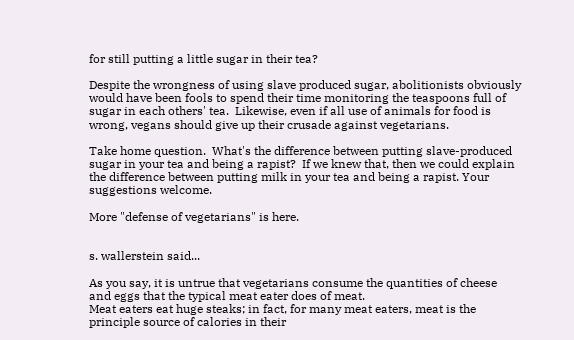for still putting a little sugar in their tea?

Despite the wrongness of using slave produced sugar, abolitionists obviously would have been fools to spend their time monitoring the teaspoons full of sugar in each others' tea.  Likewise, even if all use of animals for food is wrong, vegans should give up their crusade against vegetarians.

Take home question.  What's the difference between putting slave-produced sugar in your tea and being a rapist?  If we knew that, then we could explain the difference between putting milk in your tea and being a rapist. Your suggestions welcome.

More "defense of vegetarians" is here.


s. wallerstein said...

As you say, it is untrue that vegetarians consume the quantities of cheese and eggs that the typical meat eater does of meat.
Meat eaters eat huge steaks; in fact, for many meat eaters, meat is the principle source of calories in their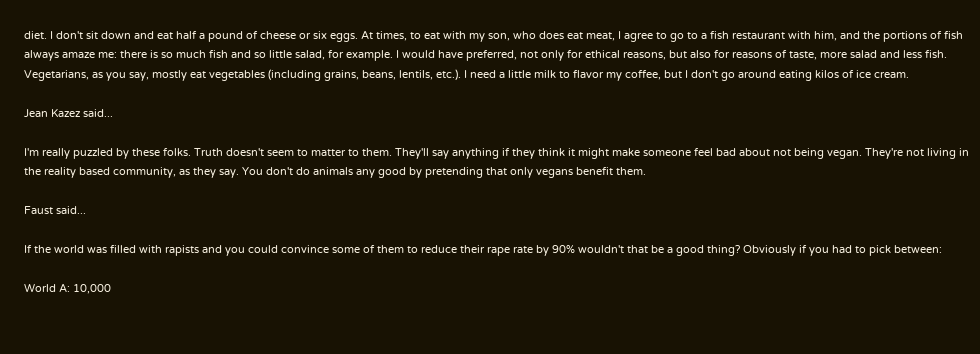diet. I don't sit down and eat half a pound of cheese or six eggs. At times, to eat with my son, who does eat meat, I agree to go to a fish restaurant with him, and the portions of fish always amaze me: there is so much fish and so little salad, for example. I would have preferred, not only for ethical reasons, but also for reasons of taste, more salad and less fish. Vegetarians, as you say, mostly eat vegetables (including grains, beans, lentils, etc.). I need a little milk to flavor my coffee, but I don't go around eating kilos of ice cream.

Jean Kazez said...

I'm really puzzled by these folks. Truth doesn't seem to matter to them. They'll say anything if they think it might make someone feel bad about not being vegan. They're not living in the reality based community, as they say. You don't do animals any good by pretending that only vegans benefit them.

Faust said...

If the world was filled with rapists and you could convince some of them to reduce their rape rate by 90% wouldn't that be a good thing? Obviously if you had to pick between:

World A: 10,000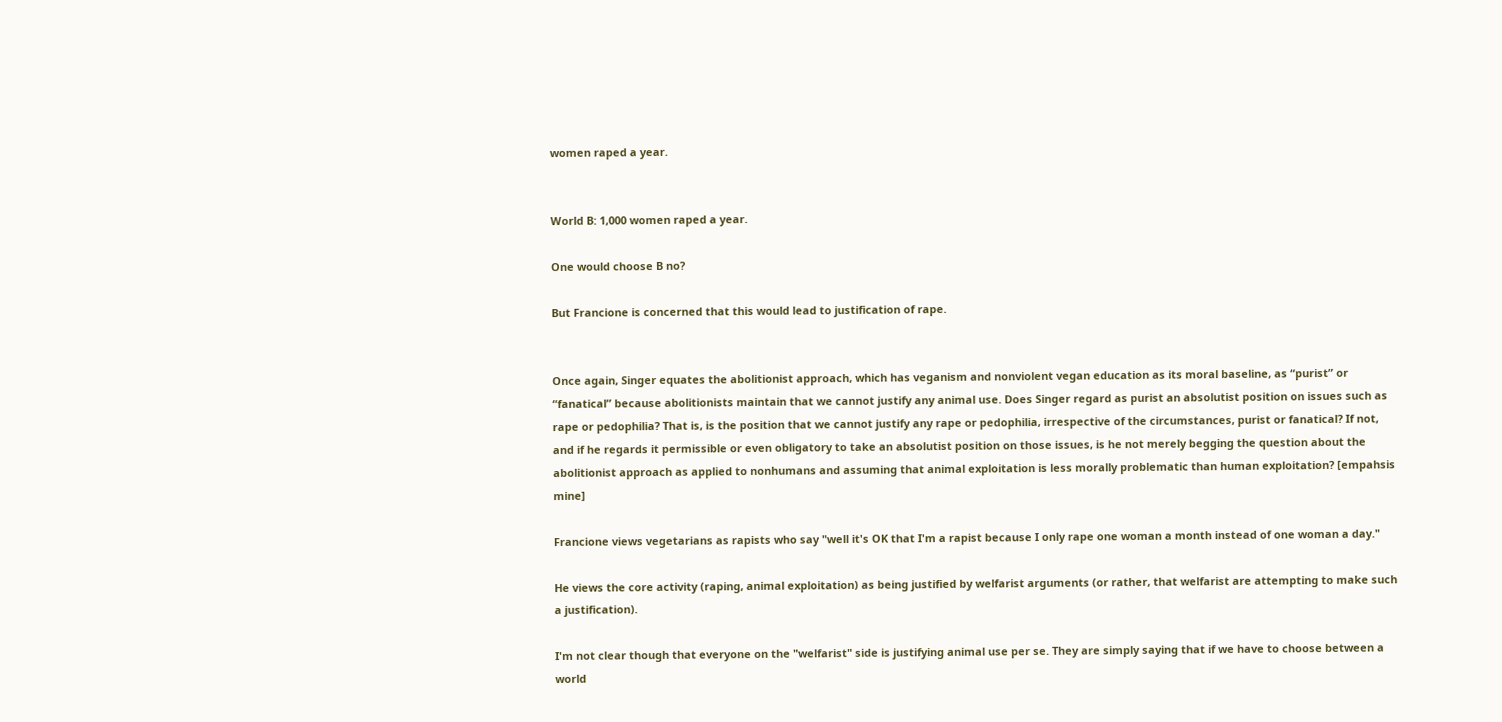women raped a year.


World B: 1,000 women raped a year.

One would choose B no?

But Francione is concerned that this would lead to justification of rape.


Once again, Singer equates the abolitionist approach, which has veganism and nonviolent vegan education as its moral baseline, as “purist” or “fanatical” because abolitionists maintain that we cannot justify any animal use. Does Singer regard as purist an absolutist position on issues such as rape or pedophilia? That is, is the position that we cannot justify any rape or pedophilia, irrespective of the circumstances, purist or fanatical? If not, and if he regards it permissible or even obligatory to take an absolutist position on those issues, is he not merely begging the question about the abolitionist approach as applied to nonhumans and assuming that animal exploitation is less morally problematic than human exploitation? [empahsis mine]

Francione views vegetarians as rapists who say "well it's OK that I'm a rapist because I only rape one woman a month instead of one woman a day."

He views the core activity (raping, animal exploitation) as being justified by welfarist arguments (or rather, that welfarist are attempting to make such a justification).

I'm not clear though that everyone on the "welfarist" side is justifying animal use per se. They are simply saying that if we have to choose between a world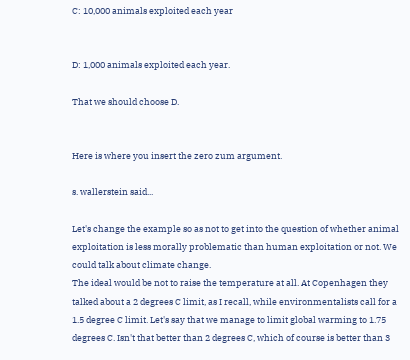C: 10,000 animals exploited each year


D: 1,000 animals exploited each year.

That we should choose D.


Here is where you insert the zero zum argument.

s. wallerstein said...

Let's change the example so as not to get into the question of whether animal exploitation is less morally problematic than human exploitation or not. We could talk about climate change.
The ideal would be not to raise the temperature at all. At Copenhagen they talked about a 2 degrees C limit, as I recall, while environmentalists call for a 1.5 degree C limit. Let's say that we manage to limit global warming to 1.75 degrees C. Isn't that better than 2 degrees C, which of course is better than 3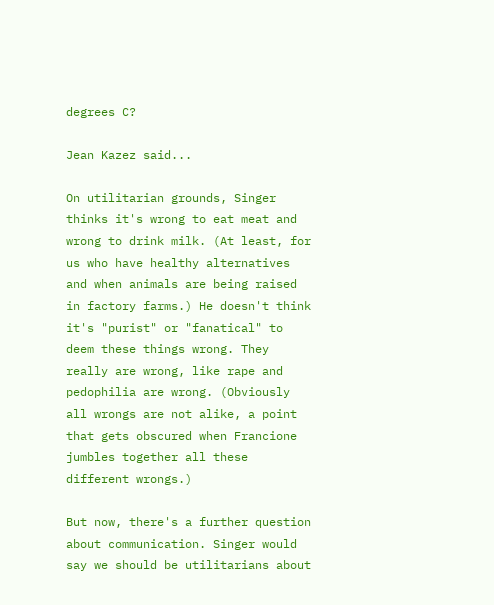degrees C?

Jean Kazez said...

On utilitarian grounds, Singer thinks it's wrong to eat meat and wrong to drink milk. (At least, for us who have healthy alternatives and when animals are being raised in factory farms.) He doesn't think it's "purist" or "fanatical" to deem these things wrong. They really are wrong, like rape and pedophilia are wrong. (Obviously all wrongs are not alike, a point that gets obscured when Francione jumbles together all these different wrongs.)

But now, there's a further question about communication. Singer would say we should be utilitarians about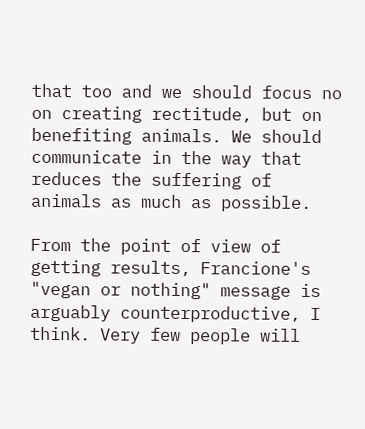that too and we should focus no on creating rectitude, but on benefiting animals. We should communicate in the way that reduces the suffering of animals as much as possible.

From the point of view of getting results, Francione's "vegan or nothing" message is arguably counterproductive, I think. Very few people will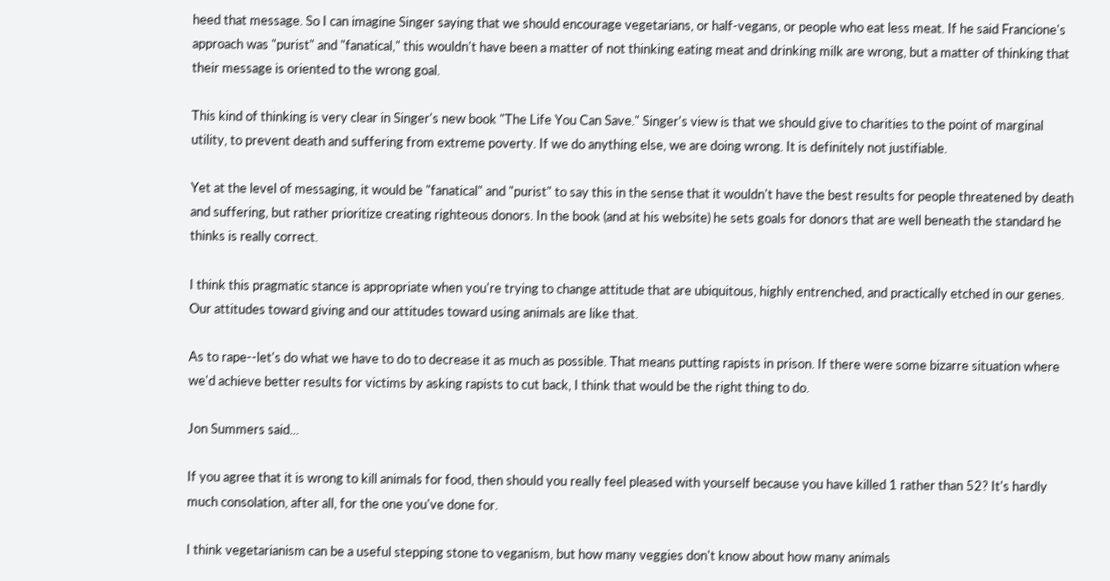heed that message. So I can imagine Singer saying that we should encourage vegetarians, or half-vegans, or people who eat less meat. If he said Francione's approach was "purist" and "fanatical," this wouldn't have been a matter of not thinking eating meat and drinking milk are wrong, but a matter of thinking that their message is oriented to the wrong goal.

This kind of thinking is very clear in Singer's new book "The Life You Can Save." Singer's view is that we should give to charities to the point of marginal utility, to prevent death and suffering from extreme poverty. If we do anything else, we are doing wrong. It is definitely not justifiable.

Yet at the level of messaging, it would be "fanatical" and "purist" to say this in the sense that it wouldn't have the best results for people threatened by death and suffering, but rather prioritize creating righteous donors. In the book (and at his website) he sets goals for donors that are well beneath the standard he thinks is really correct.

I think this pragmatic stance is appropriate when you're trying to change attitude that are ubiquitous, highly entrenched, and practically etched in our genes. Our attitudes toward giving and our attitudes toward using animals are like that.

As to rape--let's do what we have to do to decrease it as much as possible. That means putting rapists in prison. If there were some bizarre situation where we'd achieve better results for victims by asking rapists to cut back, I think that would be the right thing to do.

Jon Summers said...

If you agree that it is wrong to kill animals for food, then should you really feel pleased with yourself because you have killed 1 rather than 52? It's hardly much consolation, after all, for the one you've done for.

I think vegetarianism can be a useful stepping stone to veganism, but how many veggies don't know about how many animals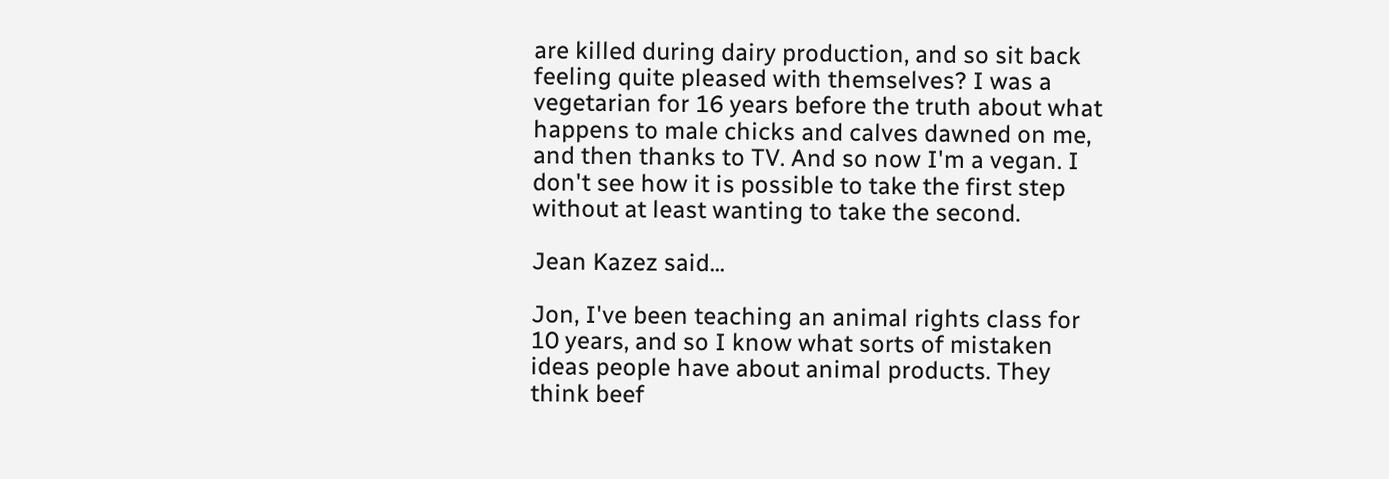are killed during dairy production, and so sit back feeling quite pleased with themselves? I was a vegetarian for 16 years before the truth about what happens to male chicks and calves dawned on me, and then thanks to TV. And so now I'm a vegan. I don't see how it is possible to take the first step without at least wanting to take the second.

Jean Kazez said...

Jon, I've been teaching an animal rights class for 10 years, and so I know what sorts of mistaken ideas people have about animal products. They think beef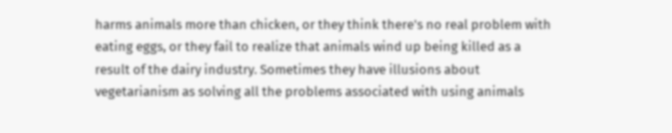harms animals more than chicken, or they think there's no real problem with eating eggs, or they fail to realize that animals wind up being killed as a result of the dairy industry. Sometimes they have illusions about vegetarianism as solving all the problems associated with using animals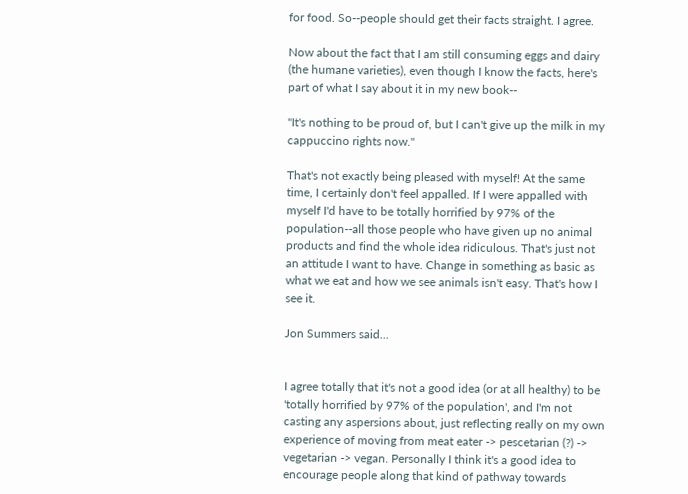for food. So--people should get their facts straight. I agree.

Now about the fact that I am still consuming eggs and dairy (the humane varieties), even though I know the facts, here's part of what I say about it in my new book--

"It's nothing to be proud of, but I can't give up the milk in my cappuccino rights now."

That's not exactly being pleased with myself! At the same time, I certainly don't feel appalled. If I were appalled with myself I'd have to be totally horrified by 97% of the population--all those people who have given up no animal products and find the whole idea ridiculous. That's just not an attitude I want to have. Change in something as basic as what we eat and how we see animals isn't easy. That's how I see it.

Jon Summers said...


I agree totally that it's not a good idea (or at all healthy) to be 'totally horrified by 97% of the population', and I'm not casting any aspersions about, just reflecting really on my own experience of moving from meat eater -> pescetarian (?) -> vegetarian -> vegan. Personally I think it's a good idea to encourage people along that kind of pathway towards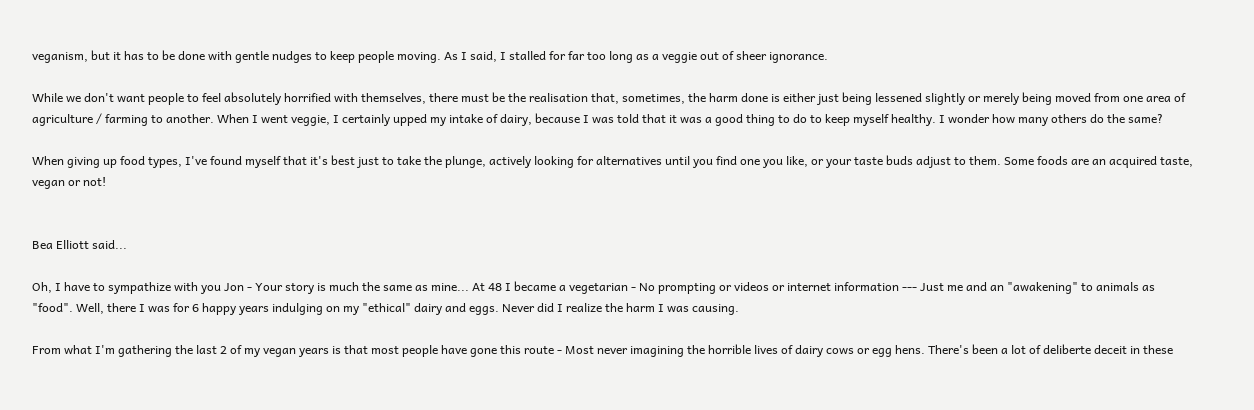veganism, but it has to be done with gentle nudges to keep people moving. As I said, I stalled for far too long as a veggie out of sheer ignorance.

While we don't want people to feel absolutely horrified with themselves, there must be the realisation that, sometimes, the harm done is either just being lessened slightly or merely being moved from one area of agriculture / farming to another. When I went veggie, I certainly upped my intake of dairy, because I was told that it was a good thing to do to keep myself healthy. I wonder how many others do the same?

When giving up food types, I've found myself that it's best just to take the plunge, actively looking for alternatives until you find one you like, or your taste buds adjust to them. Some foods are an acquired taste, vegan or not!


Bea Elliott said...

Oh, I have to sympathize with you Jon - Your story is much the same as mine... At 48 I became a vegetarian - No prompting or videos or internet information --- Just me and an "awakening" to animals as "food". Well, there I was for 6 happy years indulging on my "ethical" dairy and eggs. Never did I realize the harm I was causing.

From what I'm gathering the last 2 of my vegan years is that most people have gone this route - Most never imagining the horrible lives of dairy cows or egg hens. There's been a lot of deliberte deceit in these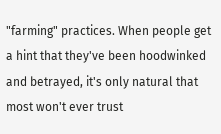"farming" practices. When people get a hint that they've been hoodwinked and betrayed, it's only natural that most won't ever trust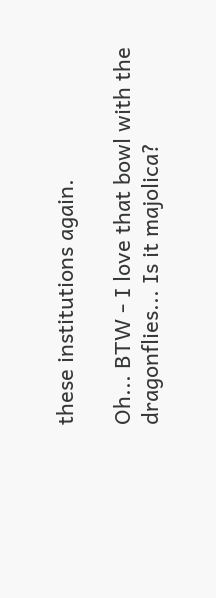these institutions again.

Oh... BTW - I love that bowl with the dragonflies... Is it majolica?